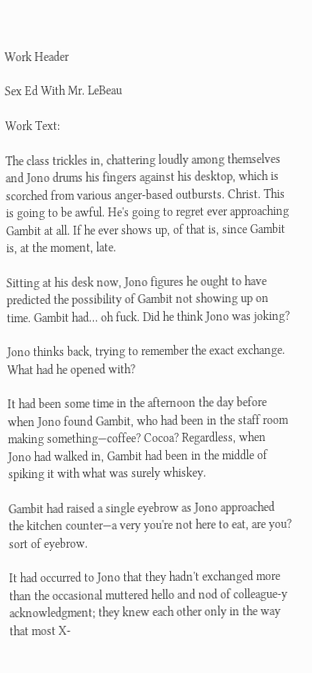Work Header

Sex Ed With Mr. LeBeau

Work Text:

The class trickles in, chattering loudly among themselves and Jono drums his fingers against his desktop, which is scorched from various anger-based outbursts. Christ. This is going to be awful. He's going to regret ever approaching Gambit at all. If he ever shows up, of that is, since Gambit is, at the moment, late.

Sitting at his desk now, Jono figures he ought to have predicted the possibility of Gambit not showing up on time. Gambit had… oh fuck. Did he think Jono was joking?

Jono thinks back, trying to remember the exact exchange. What had he opened with?

It had been some time in the afternoon the day before when Jono found Gambit, who had been in the staff room making something—coffee? Cocoa? Regardless, when Jono had walked in, Gambit had been in the middle of spiking it with what was surely whiskey.

Gambit had raised a single eyebrow as Jono approached the kitchen counter—a very you're not here to eat, are you? sort of eyebrow.

It had occurred to Jono that they hadn't exchanged more than the occasional muttered hello and nod of colleague-y acknowledgment; they knew each other only in the way that most X-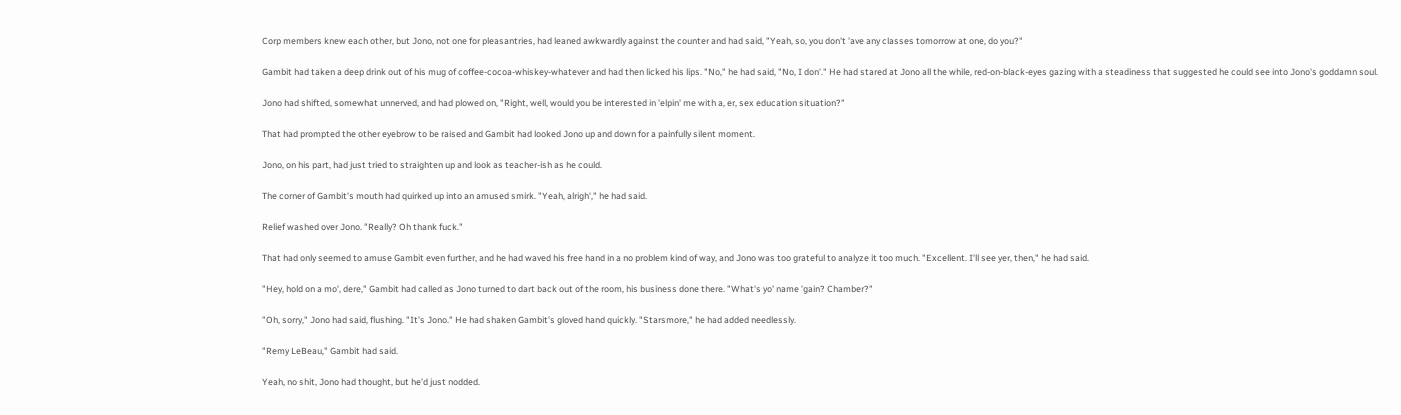Corp members knew each other, but Jono, not one for pleasantries, had leaned awkwardly against the counter and had said, "Yeah, so, you don't 'ave any classes tomorrow at one, do you?"

Gambit had taken a deep drink out of his mug of coffee-cocoa-whiskey-whatever and had then licked his lips. "No," he had said, "No, I don'." He had stared at Jono all the while, red-on-black-eyes gazing with a steadiness that suggested he could see into Jono's goddamn soul.

Jono had shifted, somewhat unnerved, and had plowed on, "Right, well, would you be interested in 'elpin' me with a, er, sex education situation?"

That had prompted the other eyebrow to be raised and Gambit had looked Jono up and down for a painfully silent moment.

Jono, on his part, had just tried to straighten up and look as teacher-ish as he could.

The corner of Gambit's mouth had quirked up into an amused smirk. "Yeah, alrigh'," he had said.

Relief washed over Jono. "Really? Oh thank fuck."

That had only seemed to amuse Gambit even further, and he had waved his free hand in a no problem kind of way, and Jono was too grateful to analyze it too much. "Excellent. I'll see yer, then," he had said.

"Hey, hold on a mo', dere," Gambit had called as Jono turned to dart back out of the room, his business done there. "What's yo' name 'gain? Chamber?"

"Oh, sorry," Jono had said, flushing. "It's Jono." He had shaken Gambit's gloved hand quickly. "Starsmore," he had added needlessly.

"Remy LeBeau," Gambit had said.

Yeah, no shit, Jono had thought, but he'd just nodded.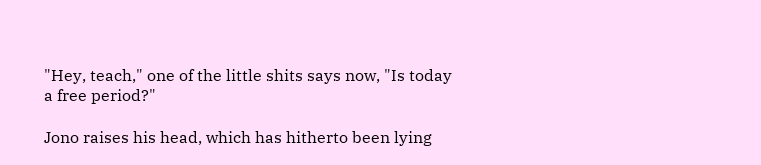"Hey, teach," one of the little shits says now, "Is today a free period?"

Jono raises his head, which has hitherto been lying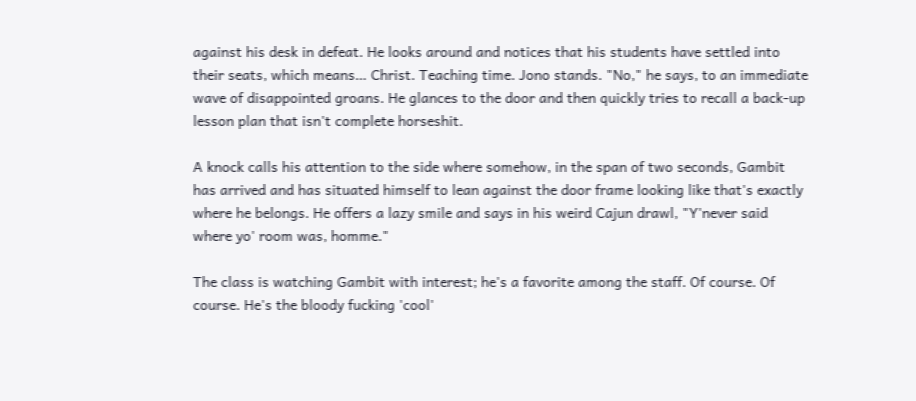against his desk in defeat. He looks around and notices that his students have settled into their seats, which means… Christ. Teaching time. Jono stands. "No," he says, to an immediate wave of disappointed groans. He glances to the door and then quickly tries to recall a back-up lesson plan that isn't complete horseshit.

A knock calls his attention to the side where somehow, in the span of two seconds, Gambit has arrived and has situated himself to lean against the door frame looking like that's exactly where he belongs. He offers a lazy smile and says in his weird Cajun drawl, "Y'never said where yo' room was, homme."

The class is watching Gambit with interest; he's a favorite among the staff. Of course. Of course. He's the bloody fucking 'cool'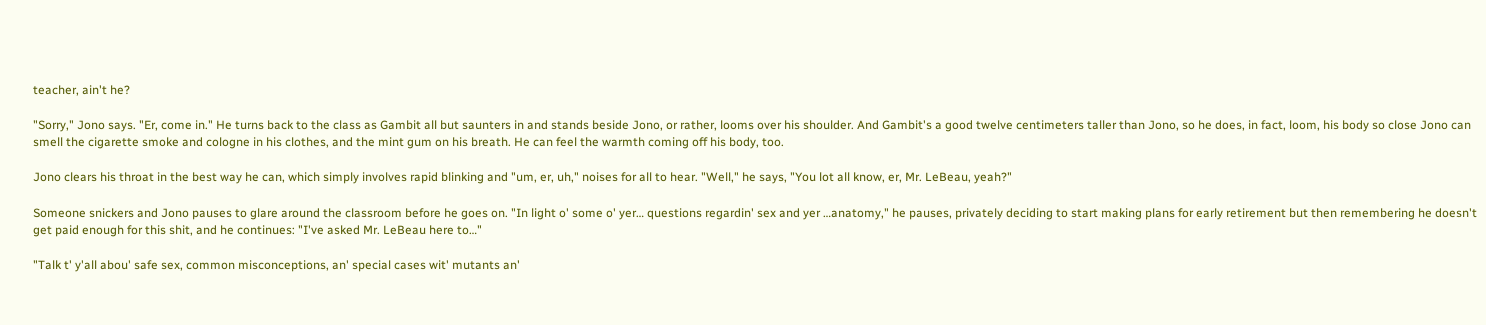teacher, ain't he?

"Sorry," Jono says. "Er, come in." He turns back to the class as Gambit all but saunters in and stands beside Jono, or rather, looms over his shoulder. And Gambit's a good twelve centimeters taller than Jono, so he does, in fact, loom, his body so close Jono can smell the cigarette smoke and cologne in his clothes, and the mint gum on his breath. He can feel the warmth coming off his body, too.

Jono clears his throat in the best way he can, which simply involves rapid blinking and "um, er, uh," noises for all to hear. "Well," he says, "You lot all know, er, Mr. LeBeau, yeah?"

Someone snickers and Jono pauses to glare around the classroom before he goes on. "In light o' some o' yer… questions regardin' sex and yer …anatomy," he pauses, privately deciding to start making plans for early retirement but then remembering he doesn't get paid enough for this shit, and he continues: "I've asked Mr. LeBeau here to…"

"Talk t' y'all abou' safe sex, common misconceptions, an' special cases wit' mutants an'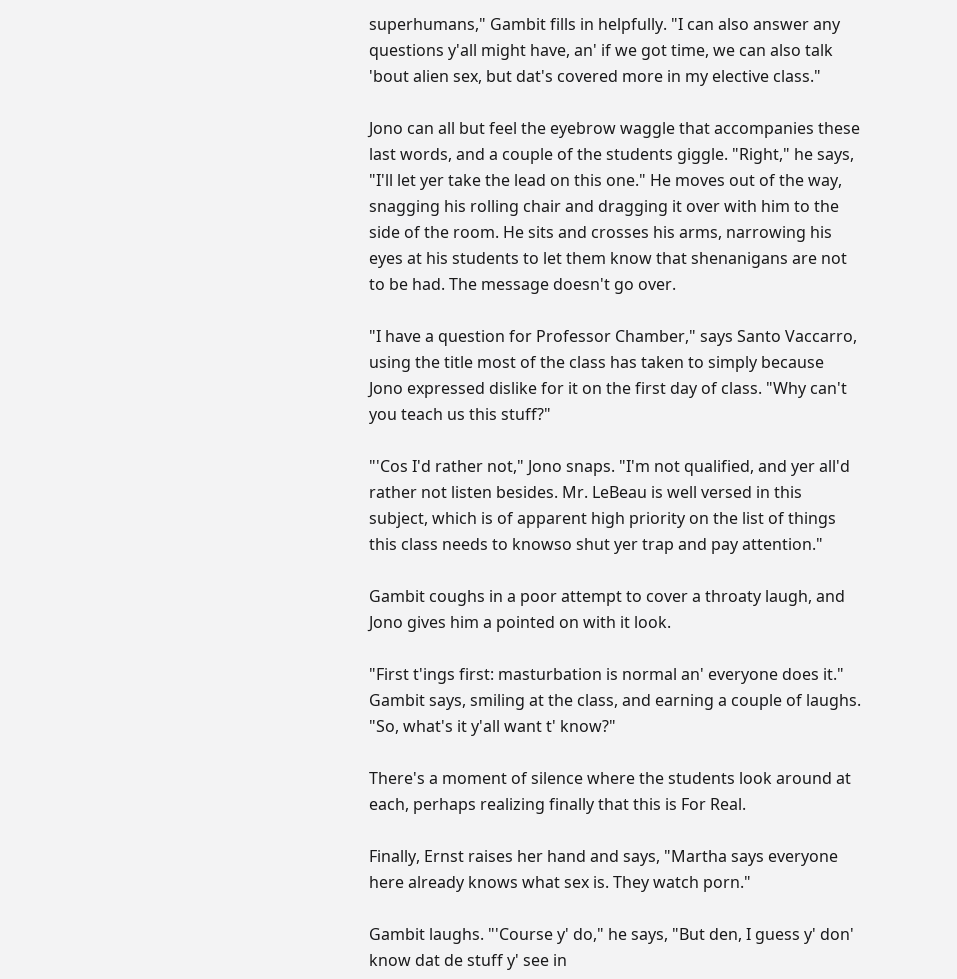superhumans," Gambit fills in helpfully. "I can also answer any questions y'all might have, an' if we got time, we can also talk 'bout alien sex, but dat's covered more in my elective class."

Jono can all but feel the eyebrow waggle that accompanies these last words, and a couple of the students giggle. "Right," he says, "I'll let yer take the lead on this one." He moves out of the way, snagging his rolling chair and dragging it over with him to the side of the room. He sits and crosses his arms, narrowing his eyes at his students to let them know that shenanigans are not to be had. The message doesn't go over.

"I have a question for Professor Chamber," says Santo Vaccarro, using the title most of the class has taken to simply because Jono expressed dislike for it on the first day of class. "Why can't you teach us this stuff?"

"'Cos I'd rather not," Jono snaps. "I'm not qualified, and yer all'd rather not listen besides. Mr. LeBeau is well versed in this subject, which is of apparent high priority on the list of things this class needs to knowso shut yer trap and pay attention."

Gambit coughs in a poor attempt to cover a throaty laugh, and Jono gives him a pointed on with it look.

"First t'ings first: masturbation is normal an' everyone does it." Gambit says, smiling at the class, and earning a couple of laughs. "So, what's it y'all want t' know?"

There's a moment of silence where the students look around at each, perhaps realizing finally that this is For Real.

Finally, Ernst raises her hand and says, "Martha says everyone here already knows what sex is. They watch porn."

Gambit laughs. "'Course y' do," he says, "But den, I guess y' don' know dat de stuff y' see in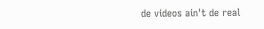de videos ain't de real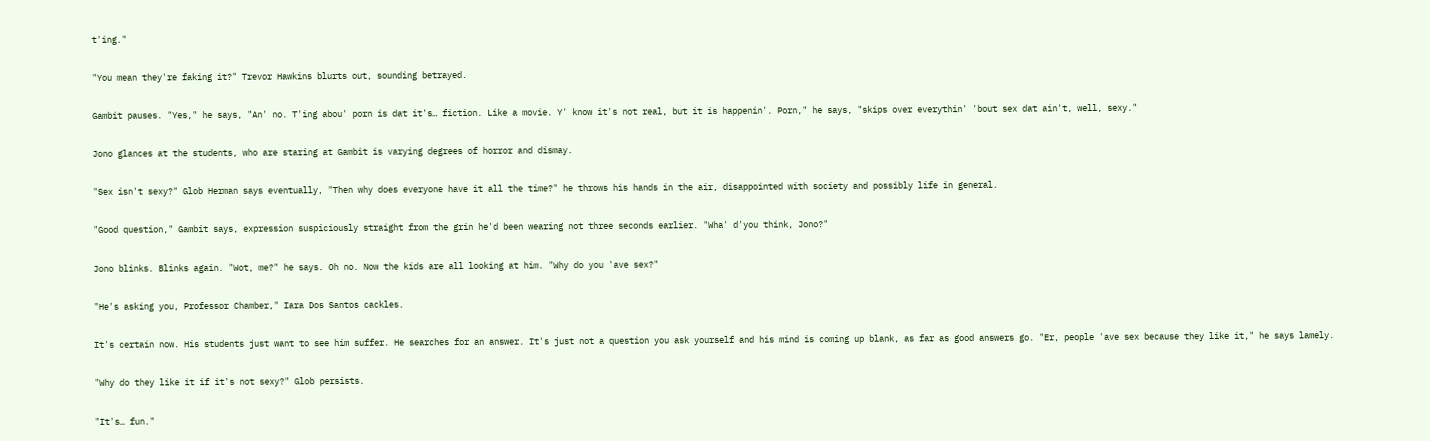t'ing."

"You mean they're faking it?" Trevor Hawkins blurts out, sounding betrayed.

Gambit pauses. "Yes," he says, "An' no. T'ing abou' porn is dat it's… fiction. Like a movie. Y' know it's not real, but it is happenin'. Porn," he says, "skips over everythin' 'bout sex dat ain't, well, sexy."

Jono glances at the students, who are staring at Gambit is varying degrees of horror and dismay.

"Sex isn't sexy?" Glob Herman says eventually, "Then why does everyone have it all the time?" he throws his hands in the air, disappointed with society and possibly life in general.

"Good question," Gambit says, expression suspiciously straight from the grin he'd been wearing not three seconds earlier. "Wha' d'you think, Jono?"

Jono blinks. Blinks again. "Wot, me?" he says. Oh no. Now the kids are all looking at him. "Why do you 'ave sex?"

"He's asking you, Professor Chamber," Iara Dos Santos cackles.

It's certain now. His students just want to see him suffer. He searches for an answer. It's just not a question you ask yourself and his mind is coming up blank, as far as good answers go. "Er, people 'ave sex because they like it," he says lamely.

"Why do they like it if it's not sexy?" Glob persists.

"It's… fun."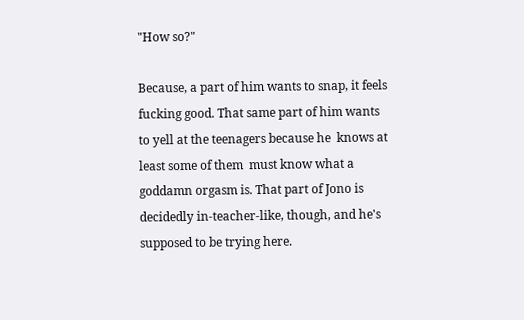"How so?"

Because, a part of him wants to snap, it feels fucking good. That same part of him wants to yell at the teenagers because he  knows at least some of them  must know what a goddamn orgasm is. That part of Jono is decidedly in-teacher-like, though, and he's supposed to be trying here.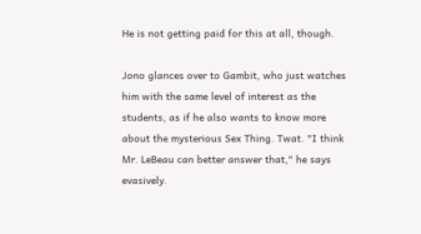He is not getting paid for this at all, though.

Jono glances over to Gambit, who just watches him with the same level of interest as the students, as if he also wants to know more about the mysterious Sex Thing. Twat. "I think Mr. LeBeau can better answer that," he says evasively.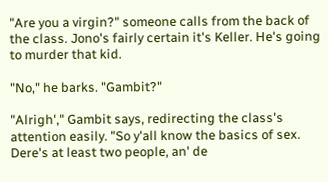"Are you a virgin?" someone calls from the back of the class. Jono's fairly certain it's Keller. He's going to murder that kid.

"No," he barks. "Gambit?"

"Alrigh'," Gambit says, redirecting the class's attention easily. "So y'all know the basics of sex. Dere's at least two people, an' de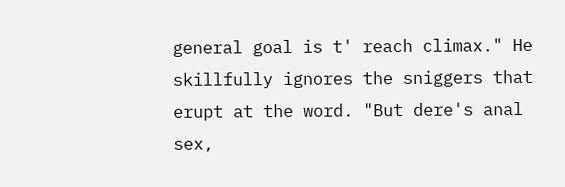general goal is t' reach climax." He skillfully ignores the sniggers that erupt at the word. "But dere's anal sex,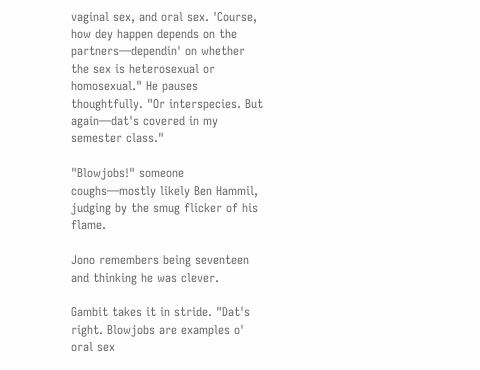vaginal sex, and oral sex. 'Course, how dey happen depends on the partners—dependin' on whether the sex is heterosexual or homosexual." He pauses thoughtfully. "Or interspecies. But again—dat's covered in my semester class."

"Blowjobs!" someone coughs—mostly likely Ben Hammil, judging by the smug flicker of his flame.

Jono remembers being seventeen and thinking he was clever.

Gambit takes it in stride. "Dat's right. Blowjobs are examples o' oral sex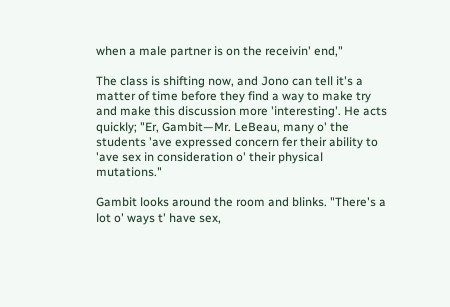when a male partner is on the receivin' end,"

The class is shifting now, and Jono can tell it's a matter of time before they find a way to make try and make this discussion more 'interesting'. He acts quickly; "Er, Gambit—Mr. LeBeau, many o' the students 'ave expressed concern fer their ability to 'ave sex in consideration o' their physical mutations."

Gambit looks around the room and blinks. "There's a lot o' ways t' have sex,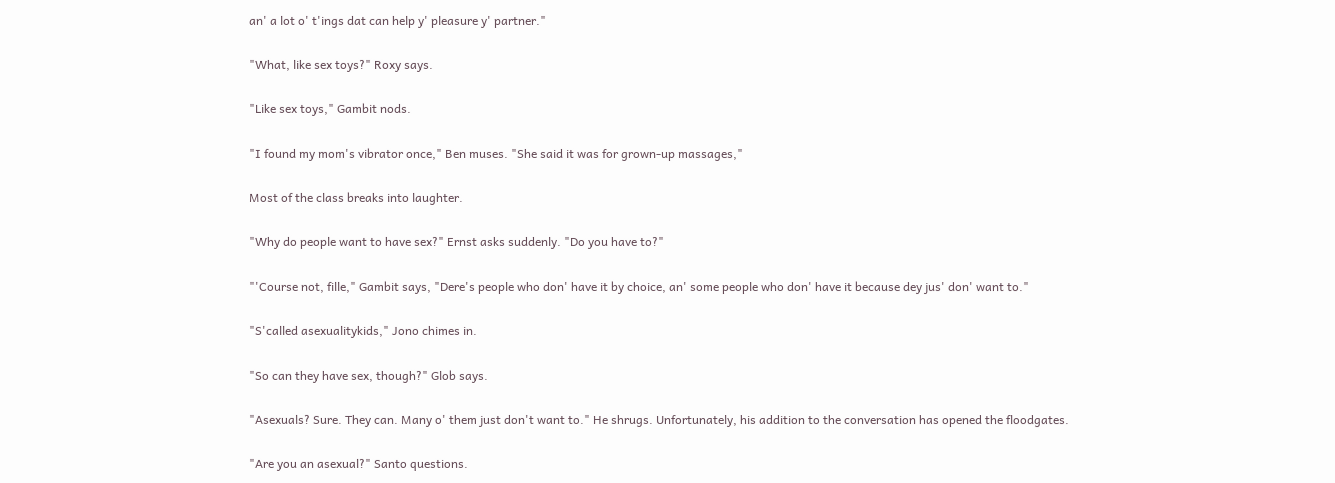an' a lot o' t'ings dat can help y' pleasure y' partner."

"What, like sex toys?" Roxy says.

"Like sex toys," Gambit nods.

"I found my mom's vibrator once," Ben muses. "She said it was for grown-up massages,"

Most of the class breaks into laughter.

"Why do people want to have sex?" Ernst asks suddenly. "Do you have to?"

"'Course not, fille," Gambit says, "Dere's people who don' have it by choice, an' some people who don' have it because dey jus' don' want to."

"S'called asexualitykids," Jono chimes in.

"So can they have sex, though?" Glob says.

"Asexuals? Sure. They can. Many o' them just don't want to." He shrugs. Unfortunately, his addition to the conversation has opened the floodgates.

"Are you an asexual?" Santo questions.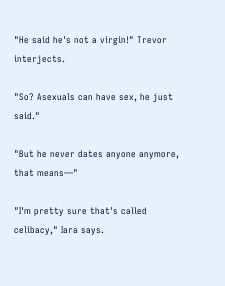"He said he's not a virgin!" Trevor interjects.

"So? Asexuals can have sex, he just said."

"But he never dates anyone anymore, that means—"

"I'm pretty sure that's called celibacy," Iara says.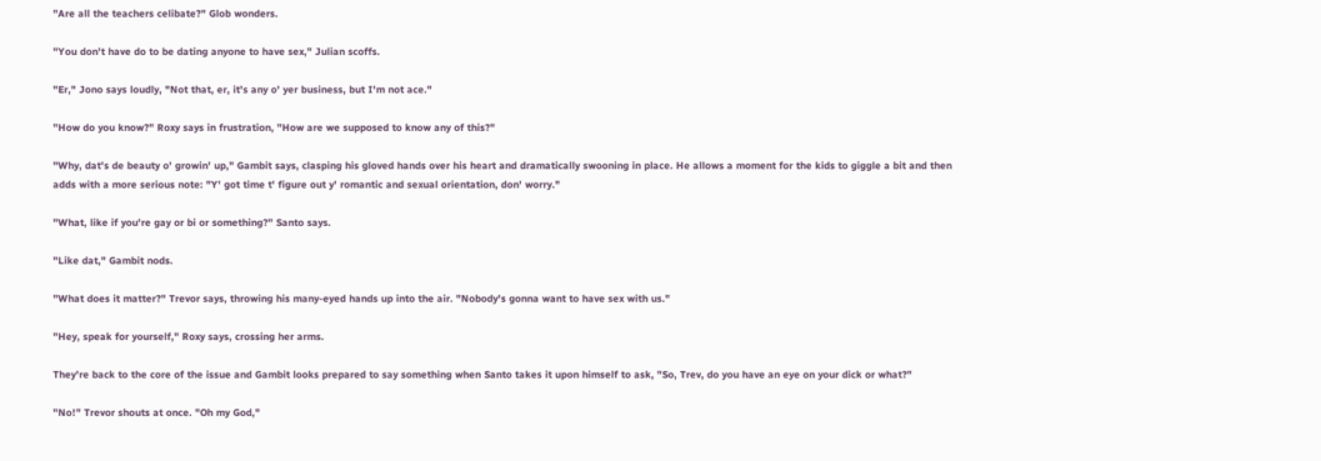"Are all the teachers celibate?" Glob wonders.

"You don't have do to be dating anyone to have sex," Julian scoffs.

"Er," Jono says loudly, "Not that, er, it's any o' yer business, but I'm not ace."

"How do you know?" Roxy says in frustration, "How are we supposed to know any of this?"

"Why, dat's de beauty o' growin' up," Gambit says, clasping his gloved hands over his heart and dramatically swooning in place. He allows a moment for the kids to giggle a bit and then adds with a more serious note: "Y' got time t' figure out y' romantic and sexual orientation, don' worry."

"What, like if you're gay or bi or something?" Santo says.

"Like dat," Gambit nods.

"What does it matter?" Trevor says, throwing his many-eyed hands up into the air. "Nobody's gonna want to have sex with us."

"Hey, speak for yourself," Roxy says, crossing her arms.

They're back to the core of the issue and Gambit looks prepared to say something when Santo takes it upon himself to ask, "So, Trev, do you have an eye on your dick or what?"

"No!" Trevor shouts at once. "Oh my God,"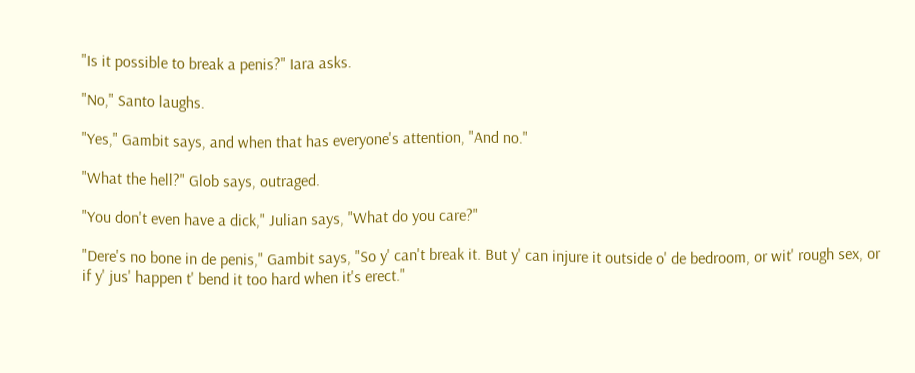"Is it possible to break a penis?" Iara asks.

"No," Santo laughs.

"Yes," Gambit says, and when that has everyone's attention, "And no."

"What the hell?" Glob says, outraged.

"You don't even have a dick," Julian says, "What do you care?"

"Dere's no bone in de penis," Gambit says, "So y' can't break it. But y' can injure it outside o' de bedroom, or wit' rough sex, or if y' jus' happen t' bend it too hard when it's erect."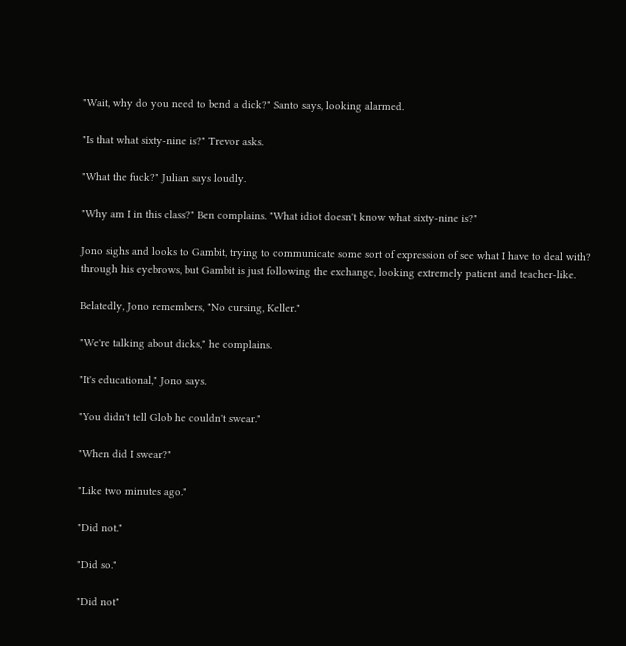"Wait, why do you need to bend a dick?" Santo says, looking alarmed.

"Is that what sixty-nine is?" Trevor asks.

"What the fuck?" Julian says loudly.

"Why am I in this class?" Ben complains. "What idiot doesn't know what sixty-nine is?"

Jono sighs and looks to Gambit, trying to communicate some sort of expression of see what I have to deal with? through his eyebrows, but Gambit is just following the exchange, looking extremely patient and teacher-like.

Belatedly, Jono remembers, "No cursing, Keller."

"We're talking about dicks," he complains.

"It's educational," Jono says.

"You didn't tell Glob he couldn't swear."

"When did I swear?"

"Like two minutes ago."

"Did not."

"Did so."

"Did not"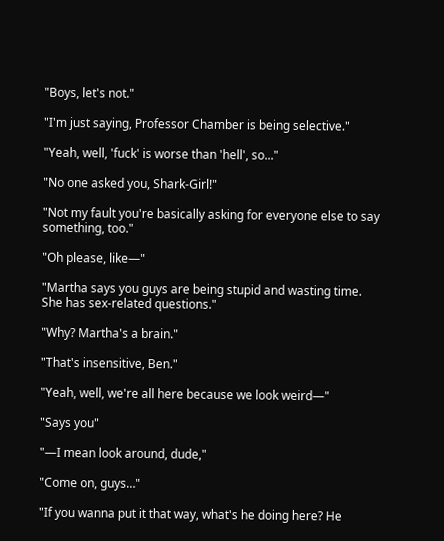"Boys, let's not."

"I'm just saying, Professor Chamber is being selective."

"Yeah, well, 'fuck' is worse than 'hell', so..."

"No one asked you, Shark-Girl!"

"Not my fault you're basically asking for everyone else to say something, too."

"Oh please, like—"

"Martha says you guys are being stupid and wasting time. She has sex-related questions."

"Why? Martha's a brain."

"That's insensitive, Ben."

"Yeah, well, we're all here because we look weird—"

"Says you"

"—I mean look around, dude,"

"Come on, guys…"

"If you wanna put it that way, what's he doing here? He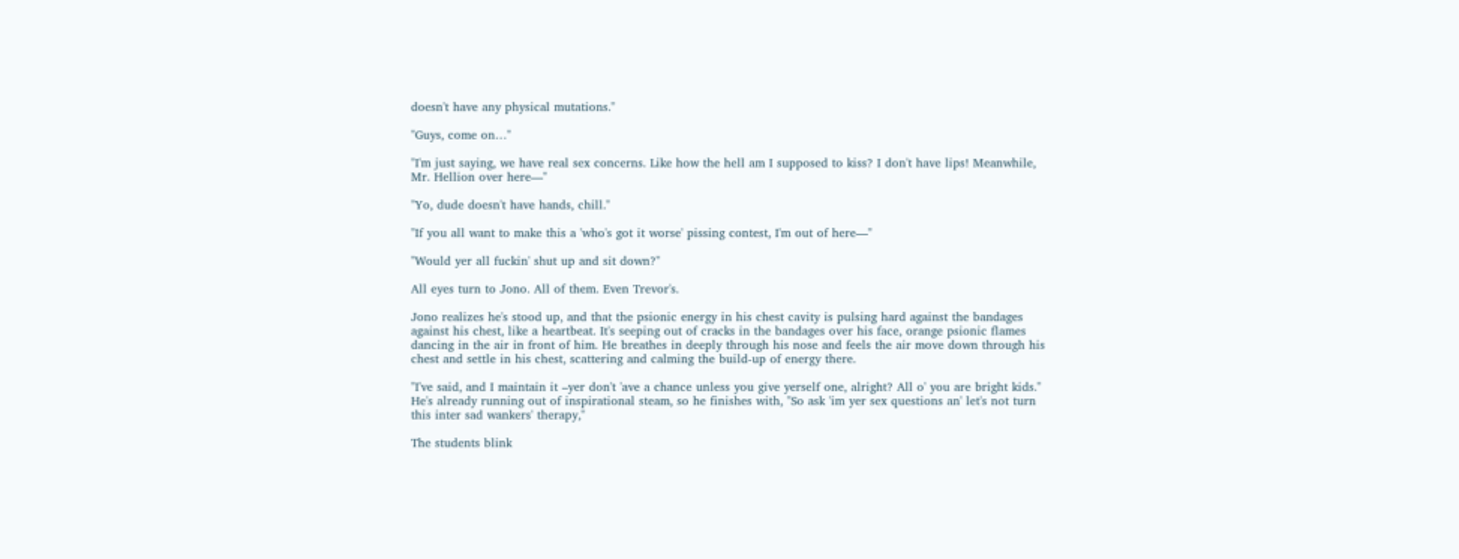doesn't have any physical mutations."

"Guys, come on…"

"I'm just saying, we have real sex concerns. Like how the hell am I supposed to kiss? I don't have lips! Meanwhile, Mr. Hellion over here—"

"Yo, dude doesn't have hands, chill."

"If you all want to make this a 'who's got it worse' pissing contest, I'm out of here—"

"Would yer all fuckin' shut up and sit down?"

All eyes turn to Jono. All of them. Even Trevor's.

Jono realizes he's stood up, and that the psionic energy in his chest cavity is pulsing hard against the bandages against his chest, like a heartbeat. It's seeping out of cracks in the bandages over his face, orange psionic flames dancing in the air in front of him. He breathes in deeply through his nose and feels the air move down through his chest and settle in his chest, scattering and calming the build-up of energy there.

"I've said, and I maintain it –yer don't 'ave a chance unless you give yerself one, alright? All o' you are bright kids." He's already running out of inspirational steam, so he finishes with, "So ask 'im yer sex questions an' let's not turn this inter sad wankers' therapy,"

The students blink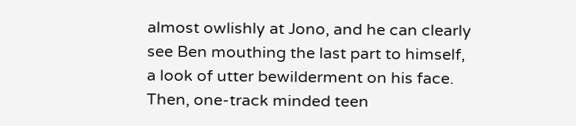almost owlishly at Jono, and he can clearly see Ben mouthing the last part to himself, a look of utter bewilderment on his face. Then, one-track minded teen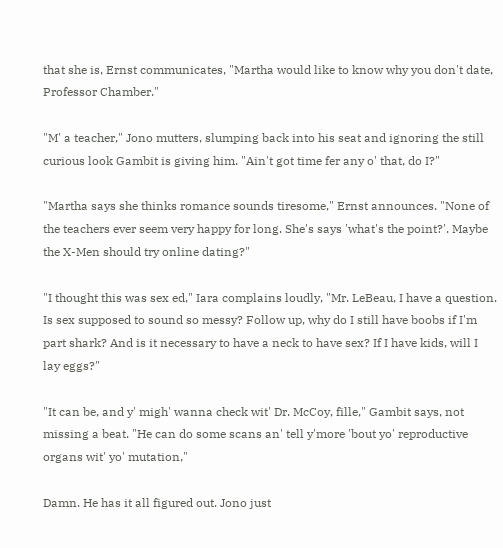that she is, Ernst communicates, "Martha would like to know why you don't date, Professor Chamber."

"M' a teacher," Jono mutters, slumping back into his seat and ignoring the still curious look Gambit is giving him. "Ain't got time fer any o' that, do I?"

"Martha says she thinks romance sounds tiresome," Ernst announces. "None of the teachers ever seem very happy for long. She's says 'what's the point?'. Maybe the X-Men should try online dating?"

"I thought this was sex ed," Iara complains loudly, "Mr. LeBeau, I have a question. Is sex supposed to sound so messy? Follow up, why do I still have boobs if I'm part shark? And is it necessary to have a neck to have sex? If I have kids, will I lay eggs?"

"It can be, and y' migh' wanna check wit' Dr. McCoy, fille," Gambit says, not missing a beat. "He can do some scans an' tell y'more 'bout yo' reproductive organs wit' yo' mutation,"

Damn. He has it all figured out. Jono just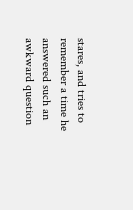stares, and tries to remember a time he answered such an awkward question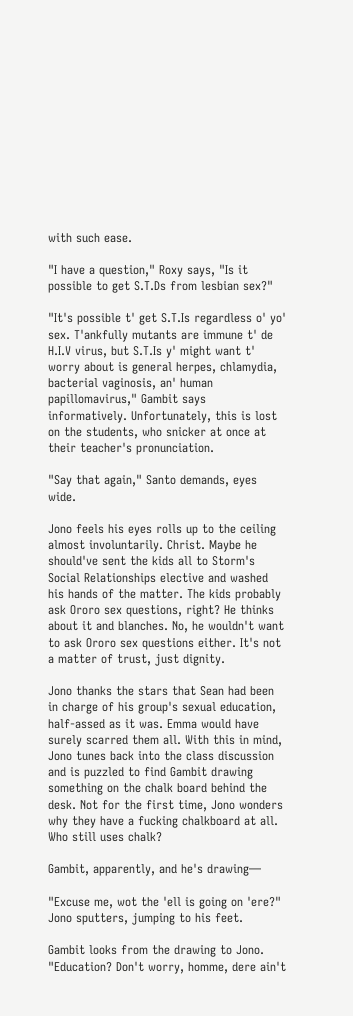with such ease.

"I have a question," Roxy says, "Is it possible to get S.T.Ds from lesbian sex?"

"It's possible t' get S.T.Is regardless o' yo' sex. T'ankfully mutants are immune t' de H.I.V virus, but S.T.Is y' might want t' worry about is general herpes, chlamydia, bacterial vaginosis, an' human papillomavirus," Gambit says informatively. Unfortunately, this is lost on the students, who snicker at once at their teacher's pronunciation.

"Say that again," Santo demands, eyes wide.

Jono feels his eyes rolls up to the ceiling almost involuntarily. Christ. Maybe he should've sent the kids all to Storm's Social Relationships elective and washed his hands of the matter. The kids probably ask Ororo sex questions, right? He thinks about it and blanches. No, he wouldn't want to ask Ororo sex questions either. It's not a matter of trust, just dignity.

Jono thanks the stars that Sean had been in charge of his group's sexual education, half-assed as it was. Emma would have surely scarred them all. With this in mind, Jono tunes back into the class discussion and is puzzled to find Gambit drawing something on the chalk board behind the desk. Not for the first time, Jono wonders why they have a fucking chalkboard at all. Who still uses chalk?

Gambit, apparently, and he's drawing—

"Excuse me, wot the 'ell is going on 'ere?" Jono sputters, jumping to his feet.

Gambit looks from the drawing to Jono. "Education? Don't worry, homme, dere ain't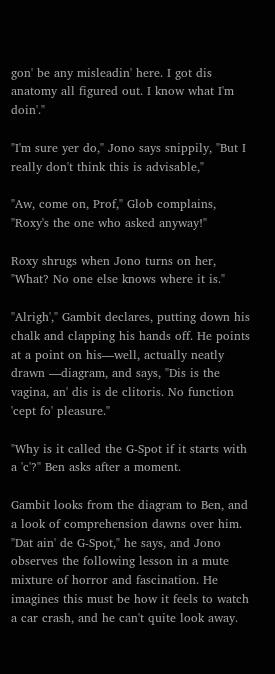gon' be any misleadin' here. I got dis anatomy all figured out. I know what I'm doin'."

"I'm sure yer do," Jono says snippily, "But I really don't think this is advisable,"

"Aw, come on, Prof," Glob complains, "Roxy's the one who asked anyway!"

Roxy shrugs when Jono turns on her, "What? No one else knows where it is."

"Alrigh'," Gambit declares, putting down his chalk and clapping his hands off. He points at a point on his—well, actually neatly drawn —diagram, and says, "Dis is the vagina, an' dis is de clitoris. No function 'cept fo' pleasure."

"Why is it called the G-Spot if it starts with a 'c'?" Ben asks after a moment.

Gambit looks from the diagram to Ben, and a look of comprehension dawns over him. "Dat ain' de G-Spot," he says, and Jono observes the following lesson in a mute mixture of horror and fascination. He imagines this must be how it feels to watch a car crash, and he can't quite look away.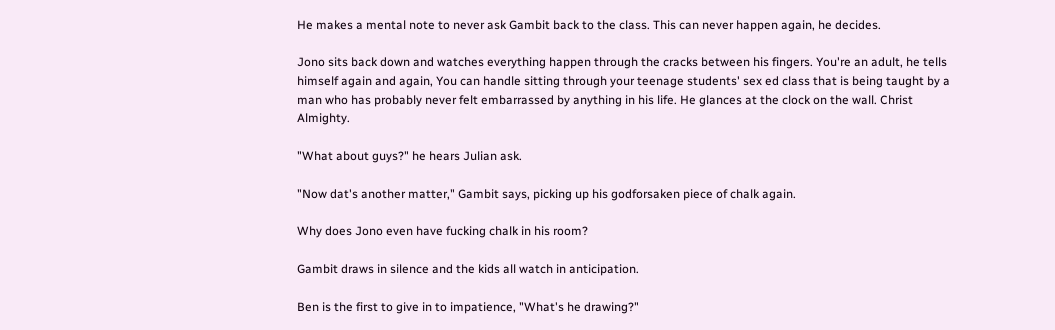He makes a mental note to never ask Gambit back to the class. This can never happen again, he decides.

Jono sits back down and watches everything happen through the cracks between his fingers. You're an adult, he tells himself again and again, You can handle sitting through your teenage students' sex ed class that is being taught by a man who has probably never felt embarrassed by anything in his life. He glances at the clock on the wall. Christ Almighty.

"What about guys?" he hears Julian ask.

"Now dat's another matter," Gambit says, picking up his godforsaken piece of chalk again.

Why does Jono even have fucking chalk in his room?

Gambit draws in silence and the kids all watch in anticipation.

Ben is the first to give in to impatience, "What's he drawing?"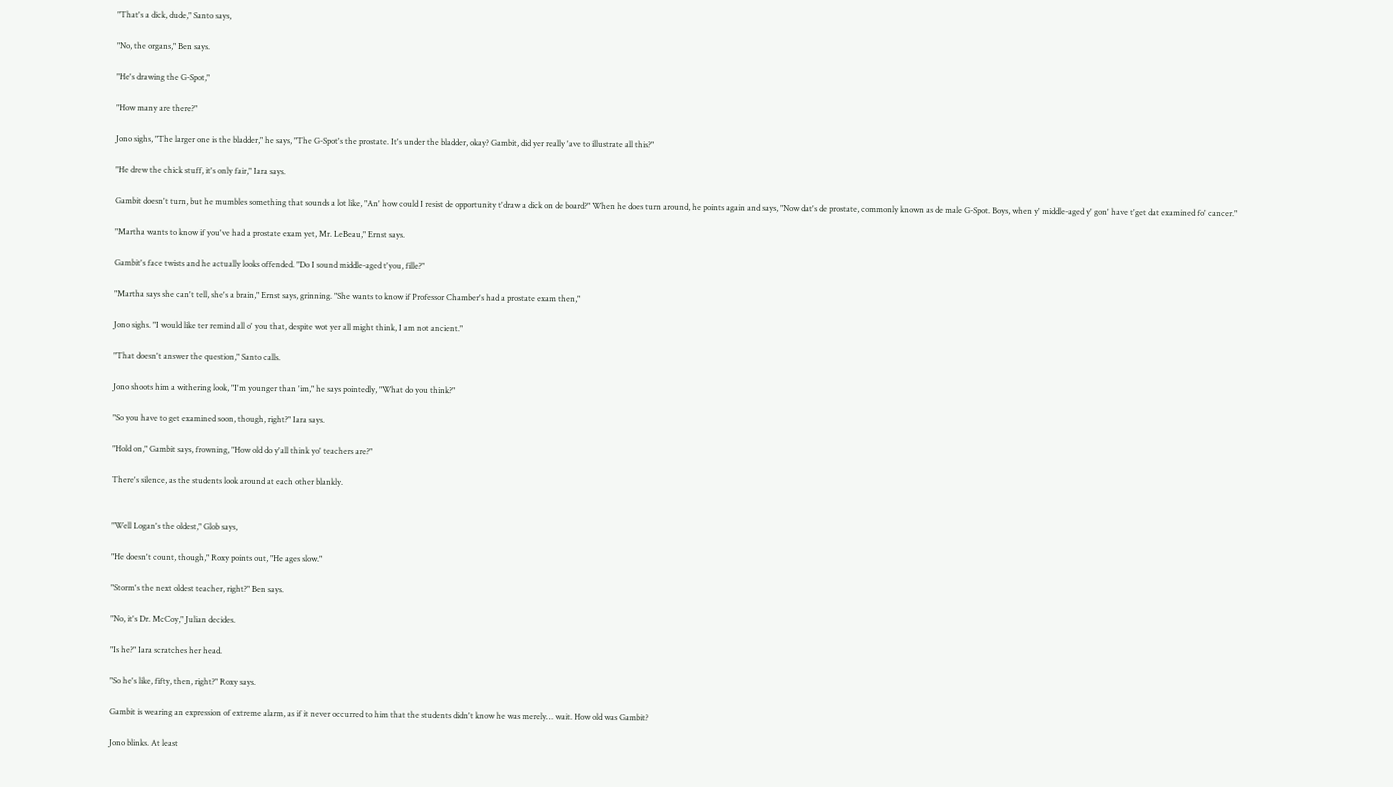"That's a dick, dude," Santo says,

"No, the organs," Ben says.

"He's drawing the G-Spot,"

"How many are there?"

Jono sighs, "The larger one is the bladder," he says, "The G-Spot's the prostate. It's under the bladder, okay? Gambit, did yer really 'ave to illustrate all this?"

"He drew the chick stuff, it's only fair," Iara says.

Gambit doesn't turn, but he mumbles something that sounds a lot like, "An' how could I resist de opportunity t'draw a dick on de board?" When he does turn around, he points again and says, "Now dat's de prostate, commonly known as de male G-Spot. Boys, when y' middle-aged y' gon' have t'get dat examined fo' cancer."

"Martha wants to know if you've had a prostate exam yet, Mr. LeBeau," Ernst says.

Gambit's face twists and he actually looks offended. "Do I sound middle-aged t'you, fille?"

"Martha says she can't tell, she's a brain," Ernst says, grinning. "She wants to know if Professor Chamber's had a prostate exam then,"

Jono sighs. "I would like ter remind all o' you that, despite wot yer all might think, I am not ancient."

"That doesn't answer the question," Santo calls.

Jono shoots him a withering look, "I'm younger than 'im," he says pointedly, "What do you think?"

"So you have to get examined soon, though, right?" Iara says.

"Hold on," Gambit says, frowning, "How old do y'all think yo' teachers are?"

There's silence, as the students look around at each other blankly.


"Well Logan's the oldest," Glob says,

"He doesn't count, though," Roxy points out, "He ages slow."

"Storm's the next oldest teacher, right?" Ben says.

"No, it's Dr. McCoy," Julian decides.

"Is he?" Iara scratches her head.

"So he's like, fifty, then, right?" Roxy says.

Gambit is wearing an expression of extreme alarm, as if it never occurred to him that the students didn't know he was merely… wait. How old was Gambit?

Jono blinks. At least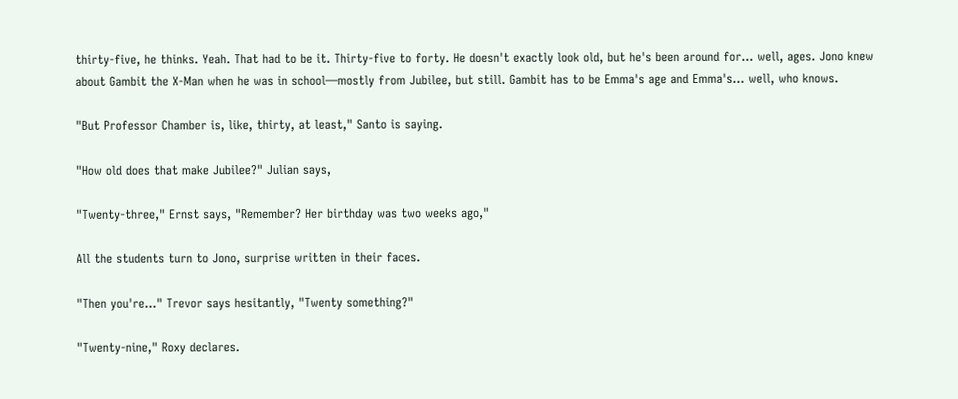thirty-five, he thinks. Yeah. That had to be it. Thirty-five to forty. He doesn't exactly look old, but he's been around for… well, ages. Jono knew about Gambit the X-Man when he was in school—mostly from Jubilee, but still. Gambit has to be Emma's age and Emma's... well, who knows.

"But Professor Chamber is, like, thirty, at least," Santo is saying.

"How old does that make Jubilee?" Julian says,

"Twenty-three," Ernst says, "Remember? Her birthday was two weeks ago,"

All the students turn to Jono, surprise written in their faces.

"Then you're…" Trevor says hesitantly, "Twenty something?"

"Twenty-nine," Roxy declares.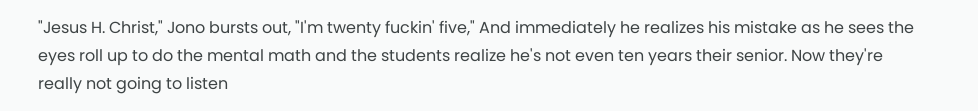"Jesus H. Christ," Jono bursts out, "I'm twenty fuckin' five," And immediately he realizes his mistake as he sees the eyes roll up to do the mental math and the students realize he's not even ten years their senior. Now they're really not going to listen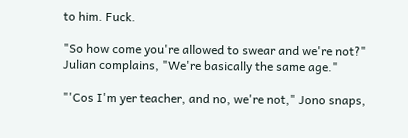to him. Fuck.

"So how come you're allowed to swear and we're not?" Julian complains, "We're basically the same age."

"'Cos I'm yer teacher, and no, we're not," Jono snaps,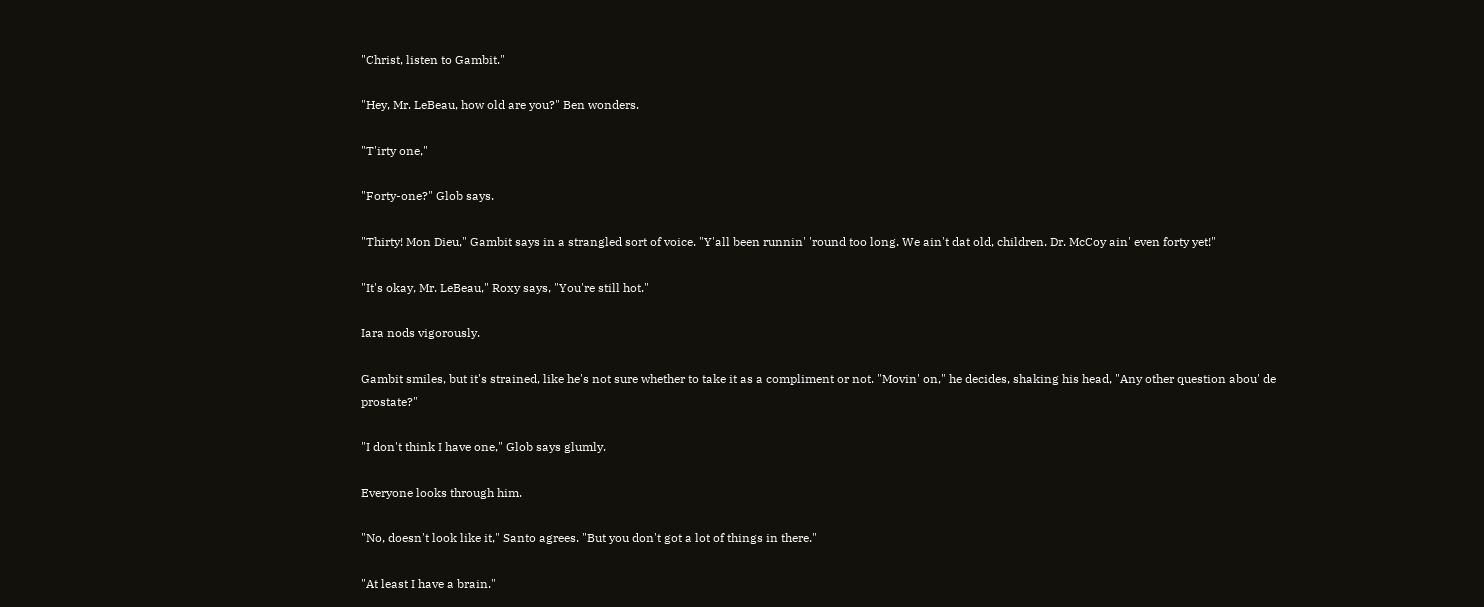"Christ, listen to Gambit."

"Hey, Mr. LeBeau, how old are you?" Ben wonders.

"T'irty one,"

"Forty-one?" Glob says.

"Thirty! Mon Dieu," Gambit says in a strangled sort of voice. "Y'all been runnin' 'round too long. We ain't dat old, children. Dr. McCoy ain' even forty yet!"

"It's okay, Mr. LeBeau," Roxy says, "You're still hot."

Iara nods vigorously.

Gambit smiles, but it's strained, like he's not sure whether to take it as a compliment or not. "Movin' on," he decides, shaking his head, "Any other question abou' de prostate?"

"I don't think I have one," Glob says glumly.

Everyone looks through him.

"No, doesn't look like it," Santo agrees. "But you don't got a lot of things in there."

"At least I have a brain."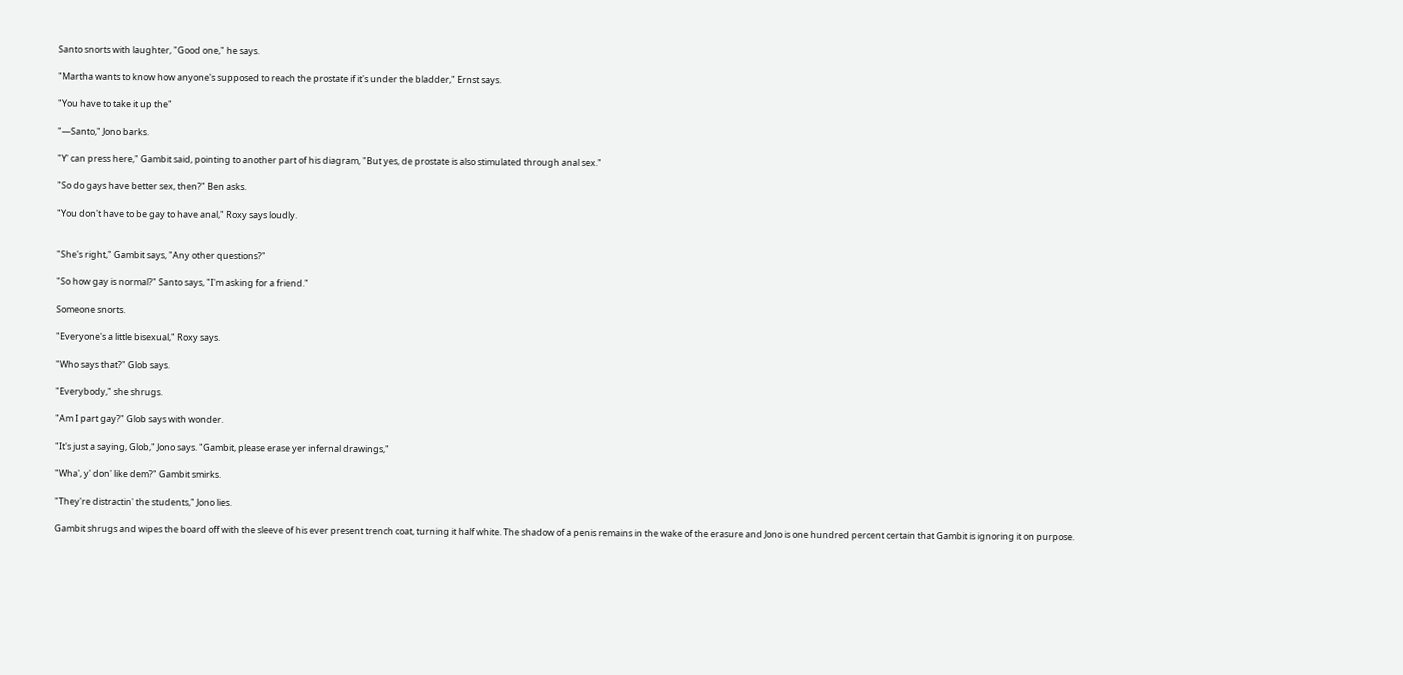Santo snorts with laughter, "Good one," he says.

"Martha wants to know how anyone's supposed to reach the prostate if it's under the bladder," Ernst says.

"You have to take it up the"

"—Santo," Jono barks.

"Y' can press here," Gambit said, pointing to another part of his diagram, "But yes, de prostate is also stimulated through anal sex."

"So do gays have better sex, then?" Ben asks.

"You don't have to be gay to have anal," Roxy says loudly.


"She's right," Gambit says, "Any other questions?"

"So how gay is normal?" Santo says, "I'm asking for a friend."

Someone snorts.

"Everyone's a little bisexual," Roxy says.

"Who says that?" Glob says.

"Everybody," she shrugs.

"Am I part gay?" Glob says with wonder.

"It's just a saying, Glob," Jono says. "Gambit, please erase yer infernal drawings,"

"Wha', y' don' like dem?" Gambit smirks.

"They're distractin' the students," Jono lies.

Gambit shrugs and wipes the board off with the sleeve of his ever present trench coat, turning it half white. The shadow of a penis remains in the wake of the erasure and Jono is one hundred percent certain that Gambit is ignoring it on purpose.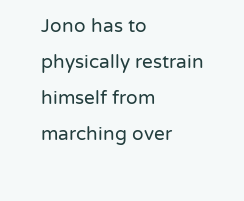Jono has to physically restrain himself from marching over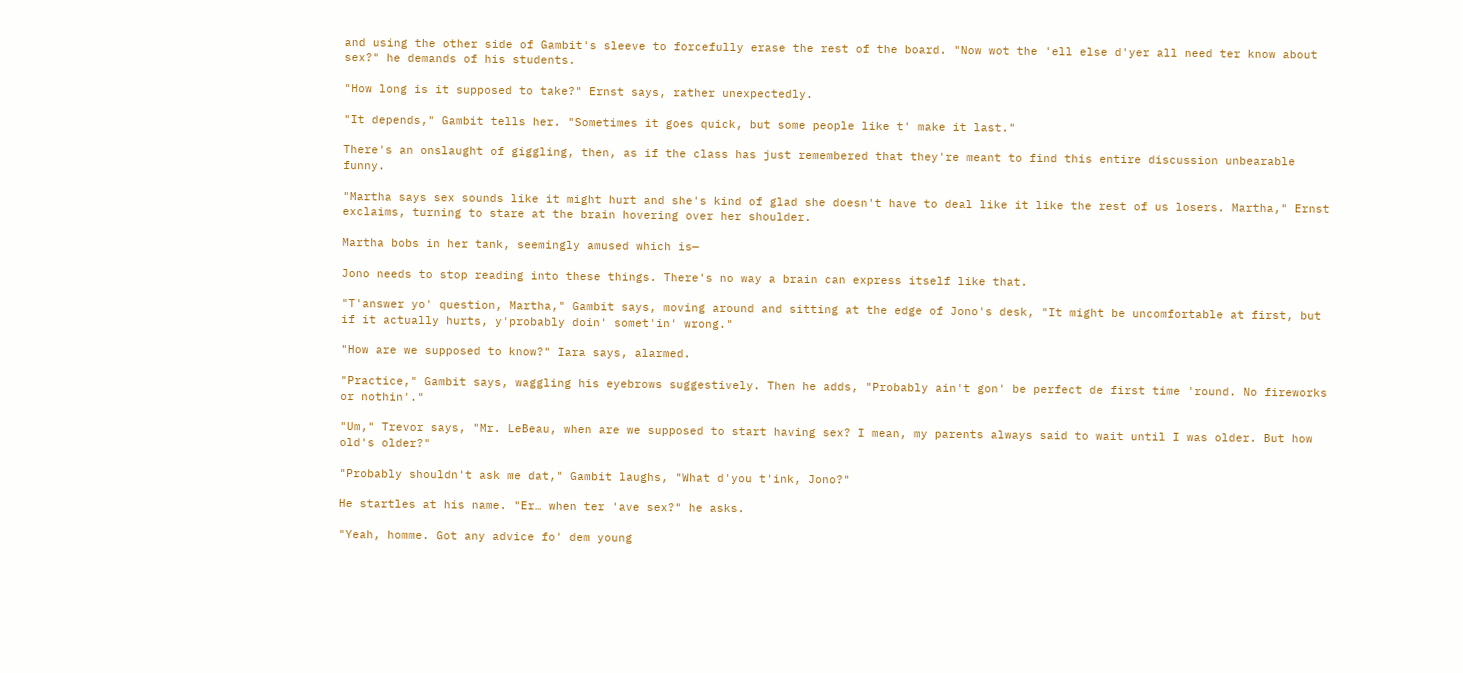and using the other side of Gambit's sleeve to forcefully erase the rest of the board. "Now wot the 'ell else d'yer all need ter know about sex?" he demands of his students.

"How long is it supposed to take?" Ernst says, rather unexpectedly.

"It depends," Gambit tells her. "Sometimes it goes quick, but some people like t' make it last."

There's an onslaught of giggling, then, as if the class has just remembered that they're meant to find this entire discussion unbearable funny.

"Martha says sex sounds like it might hurt and she's kind of glad she doesn't have to deal like it like the rest of us losers. Martha," Ernst exclaims, turning to stare at the brain hovering over her shoulder.

Martha bobs in her tank, seemingly amused which is—

Jono needs to stop reading into these things. There's no way a brain can express itself like that.

"T'answer yo' question, Martha," Gambit says, moving around and sitting at the edge of Jono's desk, "It might be uncomfortable at first, but if it actually hurts, y'probably doin' somet'in' wrong."

"How are we supposed to know?" Iara says, alarmed.

"Practice," Gambit says, waggling his eyebrows suggestively. Then he adds, "Probably ain't gon' be perfect de first time 'round. No fireworks or nothin'."

"Um," Trevor says, "Mr. LeBeau, when are we supposed to start having sex? I mean, my parents always said to wait until I was older. But how old's older?"

"Probably shouldn't ask me dat," Gambit laughs, "What d'you t'ink, Jono?"

He startles at his name. "Er… when ter 'ave sex?" he asks.

"Yeah, homme. Got any advice fo' dem young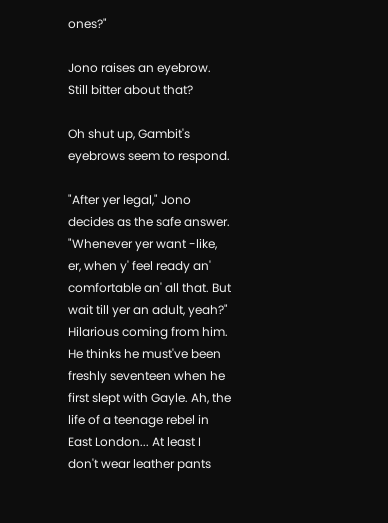ones?"

Jono raises an eyebrow. Still bitter about that?

Oh shut up, Gambit's eyebrows seem to respond.

"After yer legal," Jono decides as the safe answer. "Whenever yer want -like, er, when y' feel ready an' comfortable an' all that. But wait till yer an adult, yeah?" Hilarious coming from him. He thinks he must've been freshly seventeen when he first slept with Gayle. Ah, the life of a teenage rebel in East London... At least I don't wear leather pants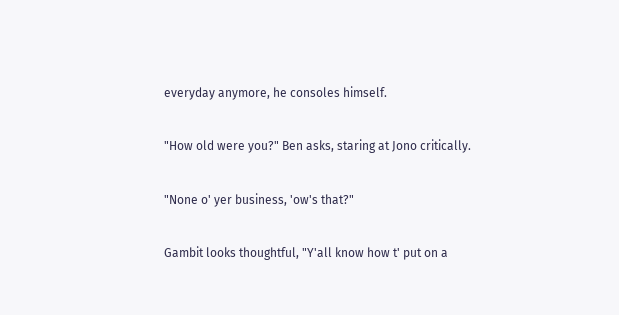everyday anymore, he consoles himself.

"How old were you?" Ben asks, staring at Jono critically.

"None o' yer business, 'ow's that?"

Gambit looks thoughtful, "Y'all know how t' put on a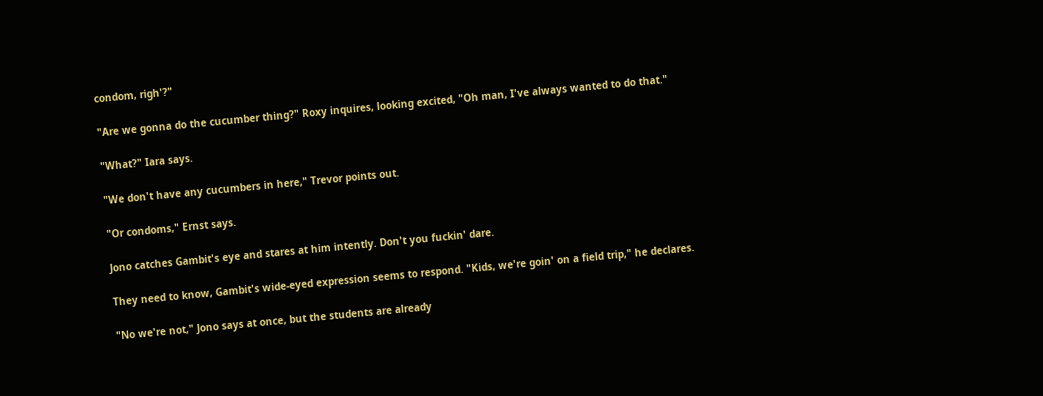condom, righ'?"

"Are we gonna do the cucumber thing?" Roxy inquires, looking excited, "Oh man, I've always wanted to do that."

"What?" Iara says.

"We don't have any cucumbers in here," Trevor points out.

"Or condoms," Ernst says.

Jono catches Gambit's eye and stares at him intently. Don't you fuckin' dare.

They need to know, Gambit's wide-eyed expression seems to respond. "Kids, we're goin' on a field trip," he declares.

"No we're not," Jono says at once, but the students are already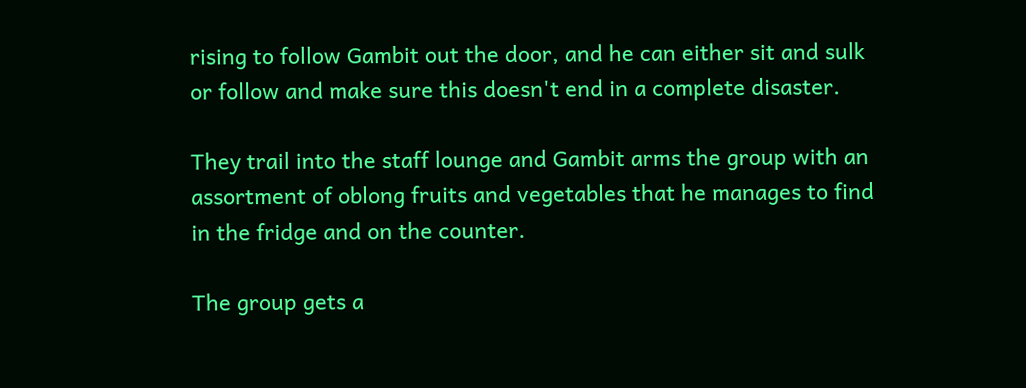rising to follow Gambit out the door, and he can either sit and sulk or follow and make sure this doesn't end in a complete disaster.

They trail into the staff lounge and Gambit arms the group with an assortment of oblong fruits and vegetables that he manages to find in the fridge and on the counter.

The group gets a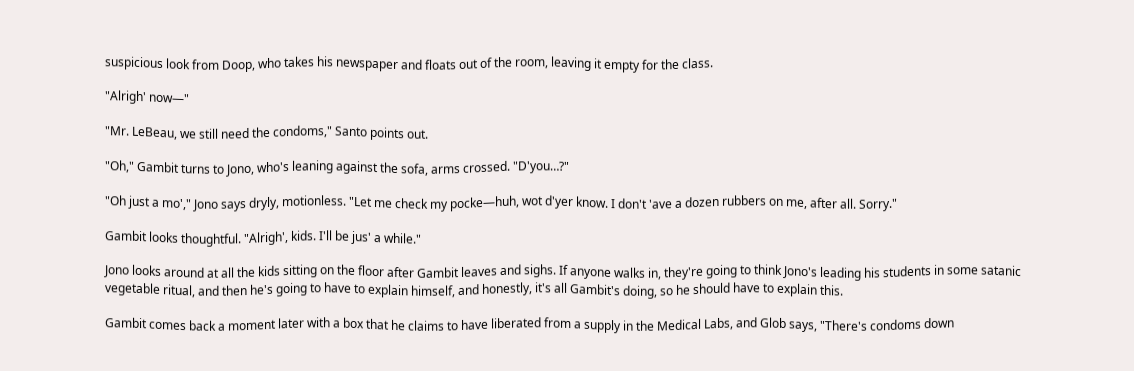suspicious look from Doop, who takes his newspaper and floats out of the room, leaving it empty for the class.

"Alrigh' now—"

"Mr. LeBeau, we still need the condoms," Santo points out.

"Oh," Gambit turns to Jono, who's leaning against the sofa, arms crossed. "D'you…?"

"Oh just a mo'," Jono says dryly, motionless. "Let me check my pocke—huh, wot d'yer know. I don't 'ave a dozen rubbers on me, after all. Sorry."

Gambit looks thoughtful. "Alrigh', kids. I'll be jus' a while."

Jono looks around at all the kids sitting on the floor after Gambit leaves and sighs. If anyone walks in, they're going to think Jono's leading his students in some satanic vegetable ritual, and then he's going to have to explain himself, and honestly, it's all Gambit's doing, so he should have to explain this.

Gambit comes back a moment later with a box that he claims to have liberated from a supply in the Medical Labs, and Glob says, "There's condoms down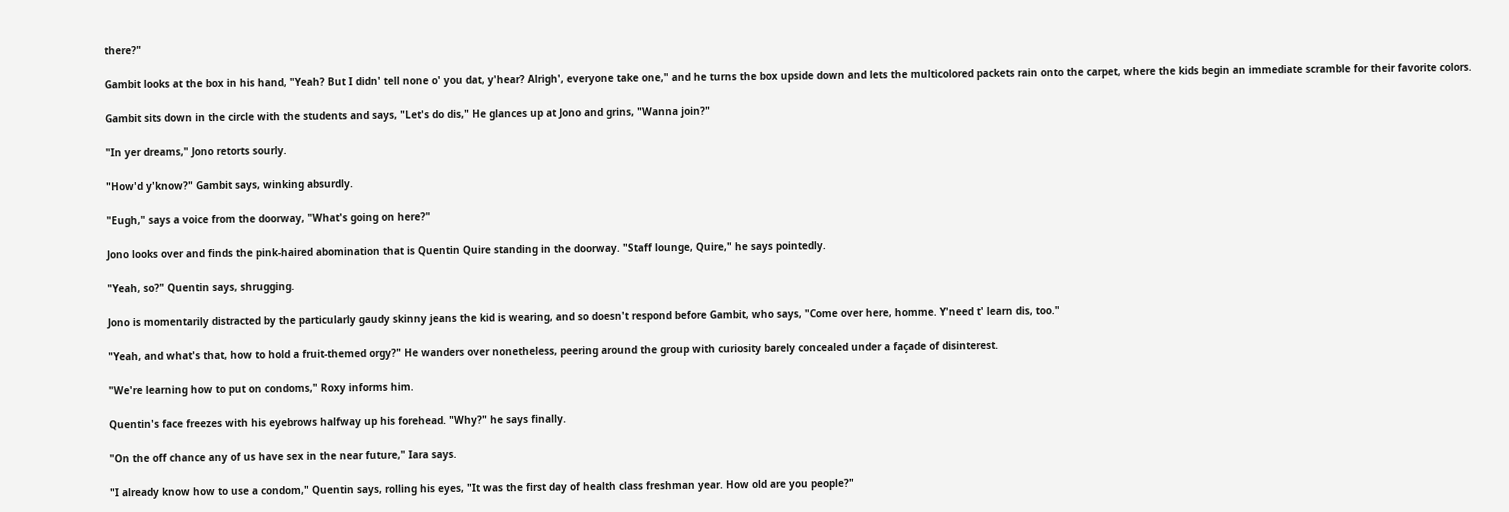there?"

Gambit looks at the box in his hand, "Yeah? But I didn' tell none o' you dat, y'hear? Alrigh', everyone take one," and he turns the box upside down and lets the multicolored packets rain onto the carpet, where the kids begin an immediate scramble for their favorite colors.

Gambit sits down in the circle with the students and says, "Let's do dis," He glances up at Jono and grins, "Wanna join?"

"In yer dreams," Jono retorts sourly.

"How'd y'know?" Gambit says, winking absurdly.

"Eugh," says a voice from the doorway, "What's going on here?"

Jono looks over and finds the pink-haired abomination that is Quentin Quire standing in the doorway. "Staff lounge, Quire," he says pointedly.

"Yeah, so?" Quentin says, shrugging.

Jono is momentarily distracted by the particularly gaudy skinny jeans the kid is wearing, and so doesn't respond before Gambit, who says, "Come over here, homme. Y'need t' learn dis, too."

"Yeah, and what's that, how to hold a fruit-themed orgy?" He wanders over nonetheless, peering around the group with curiosity barely concealed under a façade of disinterest.

"We're learning how to put on condoms," Roxy informs him.

Quentin's face freezes with his eyebrows halfway up his forehead. "Why?" he says finally.

"On the off chance any of us have sex in the near future," Iara says.

"I already know how to use a condom," Quentin says, rolling his eyes, "It was the first day of health class freshman year. How old are you people?"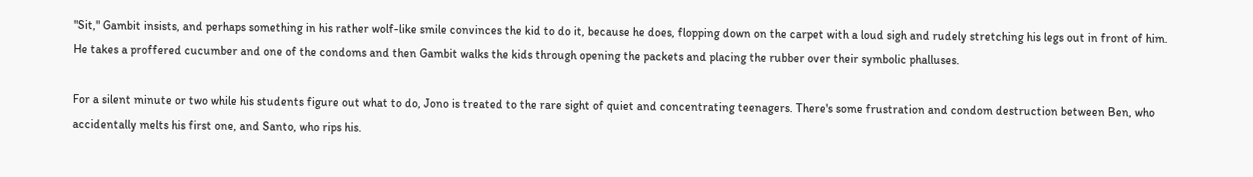"Sit," Gambit insists, and perhaps something in his rather wolf-like smile convinces the kid to do it, because he does, flopping down on the carpet with a loud sigh and rudely stretching his legs out in front of him. He takes a proffered cucumber and one of the condoms and then Gambit walks the kids through opening the packets and placing the rubber over their symbolic phalluses.

For a silent minute or two while his students figure out what to do, Jono is treated to the rare sight of quiet and concentrating teenagers. There's some frustration and condom destruction between Ben, who accidentally melts his first one, and Santo, who rips his.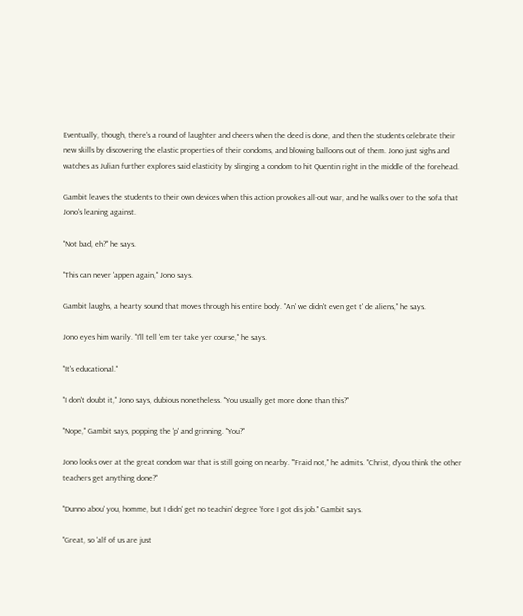Eventually, though, there's a round of laughter and cheers when the deed is done, and then the students celebrate their new skills by discovering the elastic properties of their condoms, and blowing balloons out of them. Jono just sighs and watches as Julian further explores said elasticity by slinging a condom to hit Quentin right in the middle of the forehead.

Gambit leaves the students to their own devices when this action provokes all-out war, and he walks over to the sofa that Jono's leaning against.

"Not bad, eh?" he says.

"This can never 'appen again," Jono says.

Gambit laughs, a hearty sound that moves through his entire body. "An' we didn't even get t' de aliens," he says.

Jono eyes him warily. "I'll tell 'em ter take yer course," he says.

"It's educational."

"I don't doubt it," Jono says, dubious nonetheless. "You usually get more done than this?"

"Nope," Gambit says, popping the 'p' and grinning. "You?"

Jono looks over at the great condom war that is still going on nearby. "'Fraid not," he admits. "Christ, d'you think the other teachers get anything done?"

"Dunno abou' you, homme, but I didn' get no teachin' degree 'fore I got dis job." Gambit says.

"Great, so 'alf of us are just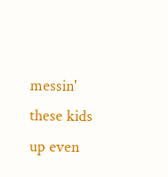messin' these kids up even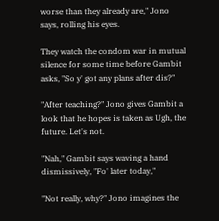worse than they already are," Jono says, rolling his eyes.

They watch the condom war in mutual silence for some time before Gambit asks, "So y' got any plans after dis?"

"After teaching?" Jono gives Gambit a look that he hopes is taken as Ugh, the future. Let's not.

"Nah," Gambit says waving a hand dismissively, "Fo' later today,"

"Not really, why?" Jono imagines the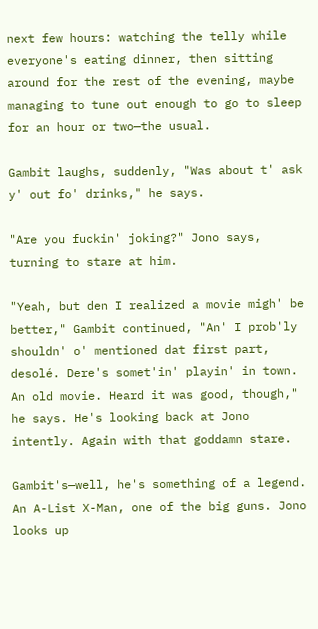next few hours: watching the telly while everyone's eating dinner, then sitting around for the rest of the evening, maybe managing to tune out enough to go to sleep for an hour or two—the usual.

Gambit laughs, suddenly, "Was about t' ask y' out fo' drinks," he says.

"Are you fuckin' joking?" Jono says, turning to stare at him.

"Yeah, but den I realized a movie migh' be better," Gambit continued, "An' I prob'ly shouldn' o' mentioned dat first part, desolé. Dere's somet'in' playin' in town. An old movie. Heard it was good, though," he says. He's looking back at Jono intently. Again with that goddamn stare.

Gambit's—well, he's something of a legend. An A-List X-Man, one of the big guns. Jono looks up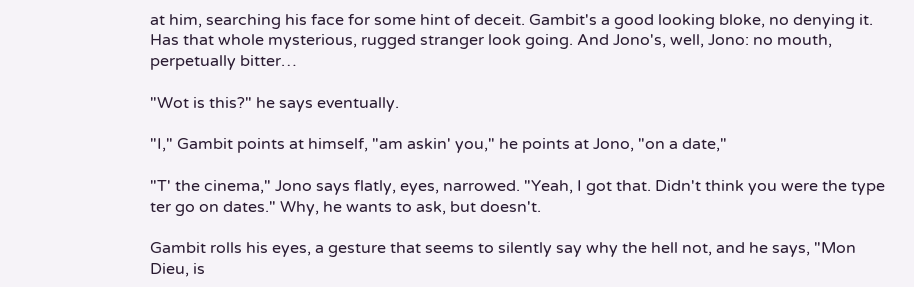at him, searching his face for some hint of deceit. Gambit's a good looking bloke, no denying it. Has that whole mysterious, rugged stranger look going. And Jono's, well, Jono: no mouth, perpetually bitter…

"Wot is this?" he says eventually.

"I," Gambit points at himself, "am askin' you," he points at Jono, "on a date,"

"T' the cinema," Jono says flatly, eyes, narrowed. "Yeah, I got that. Didn't think you were the type ter go on dates." Why, he wants to ask, but doesn't.

Gambit rolls his eyes, a gesture that seems to silently say why the hell not, and he says, "Mon Dieu, is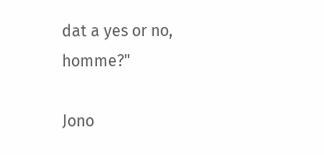dat a yes or no, homme?"

Jono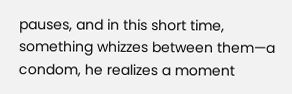pauses, and in this short time, something whizzes between them—a condom, he realizes a moment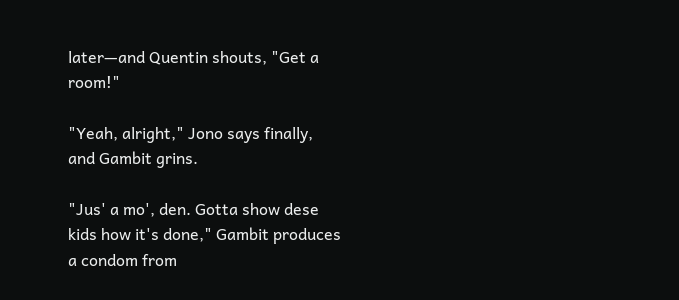later—and Quentin shouts, "Get a room!"

"Yeah, alright," Jono says finally, and Gambit grins.

"Jus' a mo', den. Gotta show dese kids how it's done," Gambit produces a condom from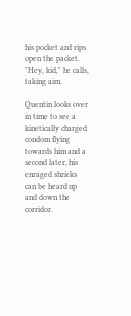his pocket and rips open the packet. "Hey, kid," he calls, taking aim.

Quentin looks over in time to see a kinetically charged condom flying towards him and a second later, his enraged shrieks can be heard up and down the corridor.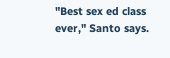"Best sex ed class ever," Santo says.